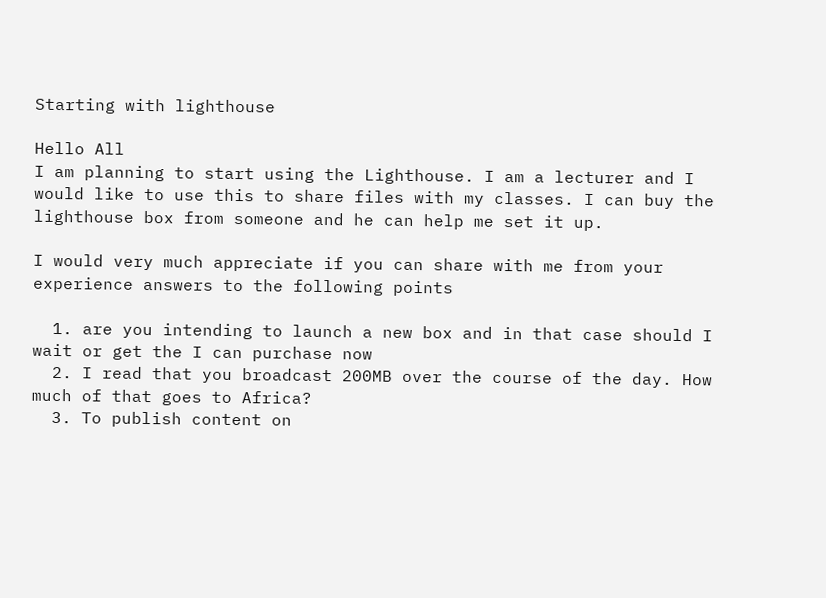Starting with lighthouse

Hello All
I am planning to start using the Lighthouse. I am a lecturer and I would like to use this to share files with my classes. I can buy the lighthouse box from someone and he can help me set it up.

I would very much appreciate if you can share with me from your experience answers to the following points

  1. are you intending to launch a new box and in that case should I wait or get the I can purchase now
  2. I read that you broadcast 200MB over the course of the day. How much of that goes to Africa?
  3. To publish content on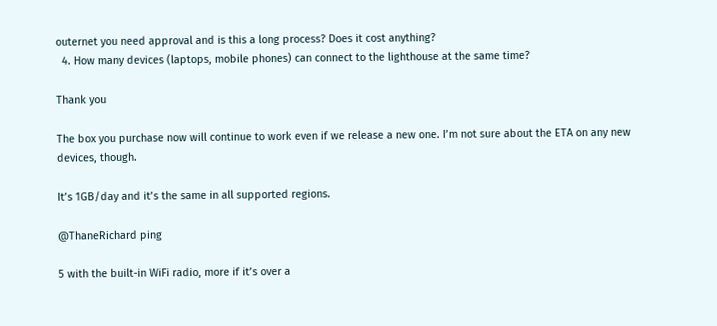outernet you need approval and is this a long process? Does it cost anything?
  4. How many devices (laptops, mobile phones) can connect to the lighthouse at the same time?

Thank you

The box you purchase now will continue to work even if we release a new one. I’m not sure about the ETA on any new devices, though.

It’s 1GB/day and it’s the same in all supported regions.

@ThaneRichard ping

5 with the built-in WiFi radio, more if it’s over a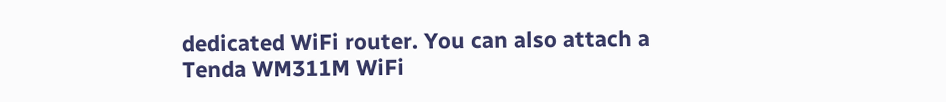dedicated WiFi router. You can also attach a Tenda WM311M WiFi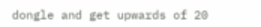dongle and get upwards of 20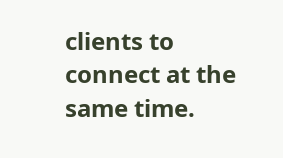clients to connect at the same time.